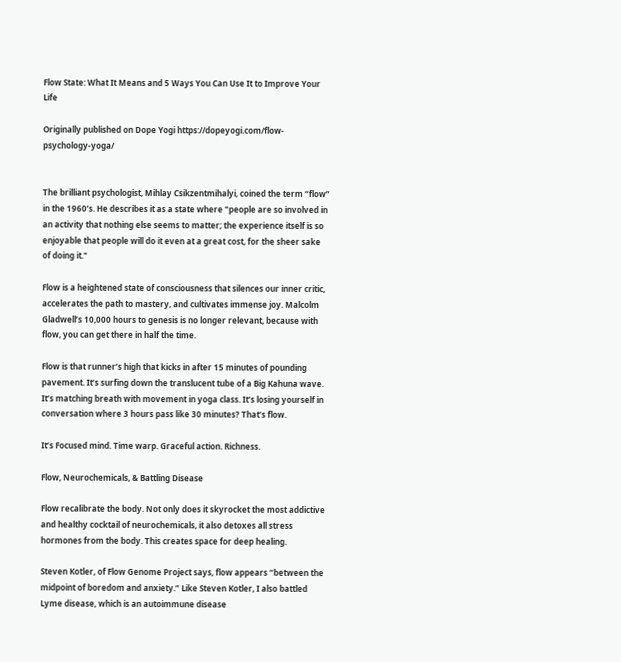Flow State: What It Means and 5 Ways You Can Use It to Improve Your Life

Originally published on Dope Yogi https://dopeyogi.com/flow-psychology-yoga/


The brilliant psychologist, Mihlay Csikzentmihalyi, coined the term “flow” in the 1960’s. He describes it as a state where "people are so involved in an activity that nothing else seems to matter; the experience itself is so enjoyable that people will do it even at a great cost, for the sheer sake of doing it."

Flow is a heightened state of consciousness that silences our inner critic, accelerates the path to mastery, and cultivates immense joy. Malcolm Gladwell’s 10,000 hours to genesis is no longer relevant, because with flow, you can get there in half the time.

Flow is that runner’s high that kicks in after 15 minutes of pounding pavement. It’s surfing down the translucent tube of a Big Kahuna wave. It’s matching breath with movement in yoga class. It’s losing yourself in conversation where 3 hours pass like 30 minutes? That’s flow.

It’s Focused mind. Time warp. Graceful action. Richness.

Flow, Neurochemicals, & Battling Disease

Flow recalibrate the body. Not only does it skyrocket the most addictive and healthy cocktail of neurochemicals, it also detoxes all stress hormones from the body. This creates space for deep healing.

Steven Kotler, of Flow Genome Project says, flow appears “between the midpoint of boredom and anxiety.” Like Steven Kotler, I also battled Lyme disease, which is an autoimmune disease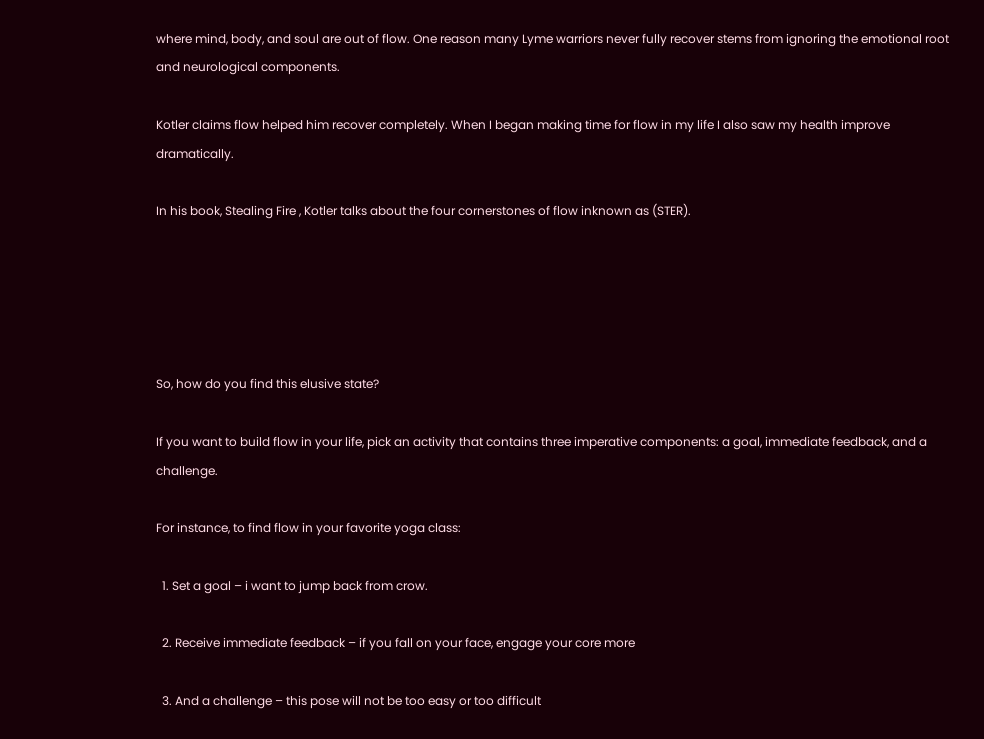where mind, body, and soul are out of flow. One reason many Lyme warriors never fully recover stems from ignoring the emotional root and neurological components.

Kotler claims flow helped him recover completely. When I began making time for flow in my life I also saw my health improve dramatically.

In his book, Stealing Fire , Kotler talks about the four cornerstones of flow inknown as (STER).





So, how do you find this elusive state?

If you want to build flow in your life, pick an activity that contains three imperative components: a goal, immediate feedback, and a challenge.

For instance, to find flow in your favorite yoga class:

  1. Set a goal – i want to jump back from crow.

  2. Receive immediate feedback – if you fall on your face, engage your core more

  3. And a challenge – this pose will not be too easy or too difficult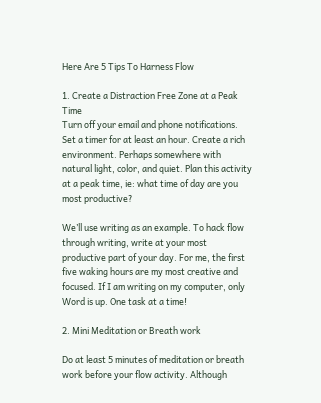Here Are 5 Tips To Harness Flow

1. Create a Distraction Free Zone at a Peak Time
Turn off your email and phone notifications. Set a timer for at least an hour. Create a rich environment. Perhaps somewhere with natural light, color, and quiet. Plan this activity at a peak time, ie: what time of day are you most productive?

We’ll use writing as an example. To hack flow through writing, write at your most productive part of your day. For me, the first five waking hours are my most creative and focused. If I am writing on my computer, only Word is up. One task at a time!

2. Mini Meditation or Breath work

Do at least 5 minutes of meditation or breath work before your flow activity. Although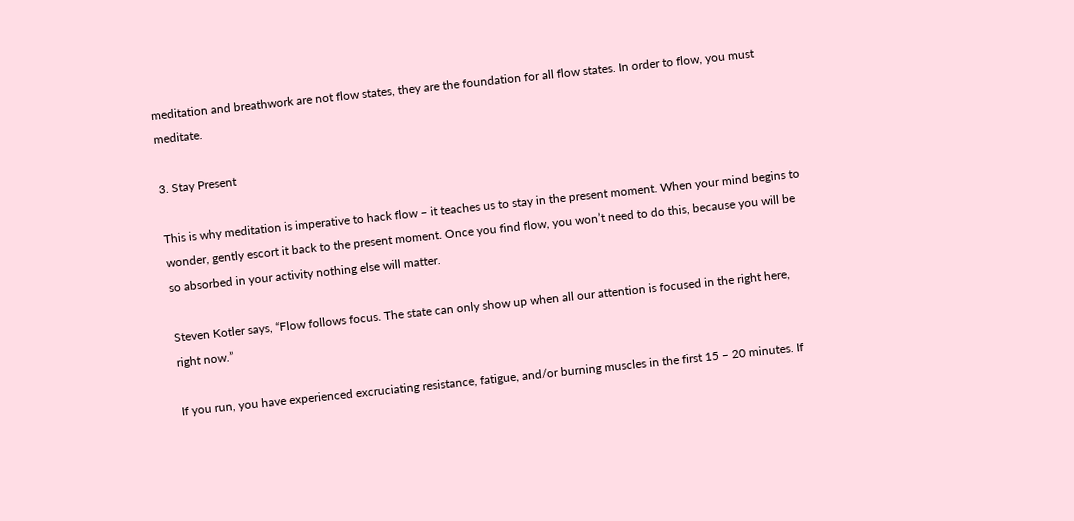meditation and breathwork are not flow states, they are the foundation for all flow states. In order to flow, you must meditate.

3. Stay Present

This is why meditation is imperative to hack flow – it teaches us to stay in the present moment. When your mind begins to wonder, gently escort it back to the present moment. Once you find flow, you won’t need to do this, because you will be so absorbed in your activity nothing else will matter.

Steven Kotler says, “Flow follows focus. The state can only show up when all our attention is focused in the right here, right now.”

If you run, you have experienced excruciating resistance, fatigue, and/or burning muscles in the first 15 – 20 minutes. If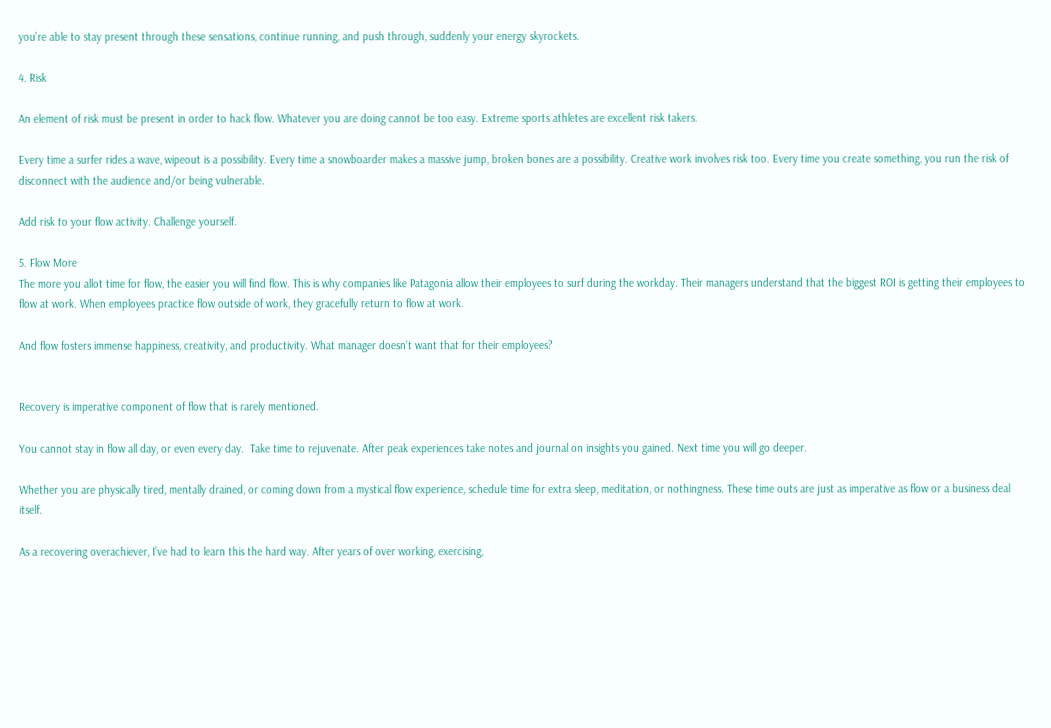you’re able to stay present through these sensations, continue running, and push through, suddenly your energy skyrockets.

4. Risk

An element of risk must be present in order to hack flow. Whatever you are doing cannot be too easy. Extreme sports athletes are excellent risk takers.

Every time a surfer rides a wave, wipeout is a possibility. Every time a snowboarder makes a massive jump, broken bones are a possibility. Creative work involves risk too. Every time you create something, you run the risk of disconnect with the audience and/or being vulnerable.

Add risk to your flow activity. Challenge yourself.

5. Flow More
The more you allot time for flow, the easier you will find flow. This is why companies like Patagonia allow their employees to surf during the workday. Their managers understand that the biggest ROI is getting their employees to flow at work. When employees practice flow outside of work, they gracefully return to flow at work.

And flow fosters immense happiness, creativity, and productivity. What manager doesn’t want that for their employees?


Recovery is imperative component of flow that is rarely mentioned.

You cannot stay in flow all day, or even every day.  Take time to rejuvenate. After peak experiences take notes and journal on insights you gained. Next time you will go deeper.

Whether you are physically tired, mentally drained, or coming down from a mystical flow experience, schedule time for extra sleep, meditation, or nothingness. These time outs are just as imperative as flow or a business deal itself.

As a recovering overachiever, I’ve had to learn this the hard way. After years of over working, exercising,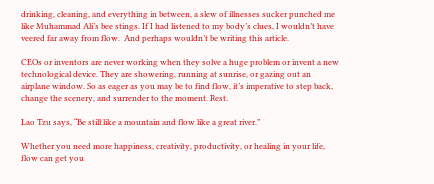drinking, cleaning, and everything in between, a slew of illnesses sucker punched me like Muhammad Ali’s bee stings. If I had listened to my body’s clues, I wouldn’t have veered far away from flow.  And perhaps wouldn’t be writing this article.

CEOs or inventors are never working when they solve a huge problem or invent a new technological device. They are showering, running at sunrise, or gazing out an airplane window. So as eager as you may be to find flow, it’s imperative to step back, change the scenery, and surrender to the moment. Rest.

Lao Tzu says, “Be still like a mountain and flow like a great river.”

Whether you need more happiness, creativity, productivity, or healing in your life, flow can get you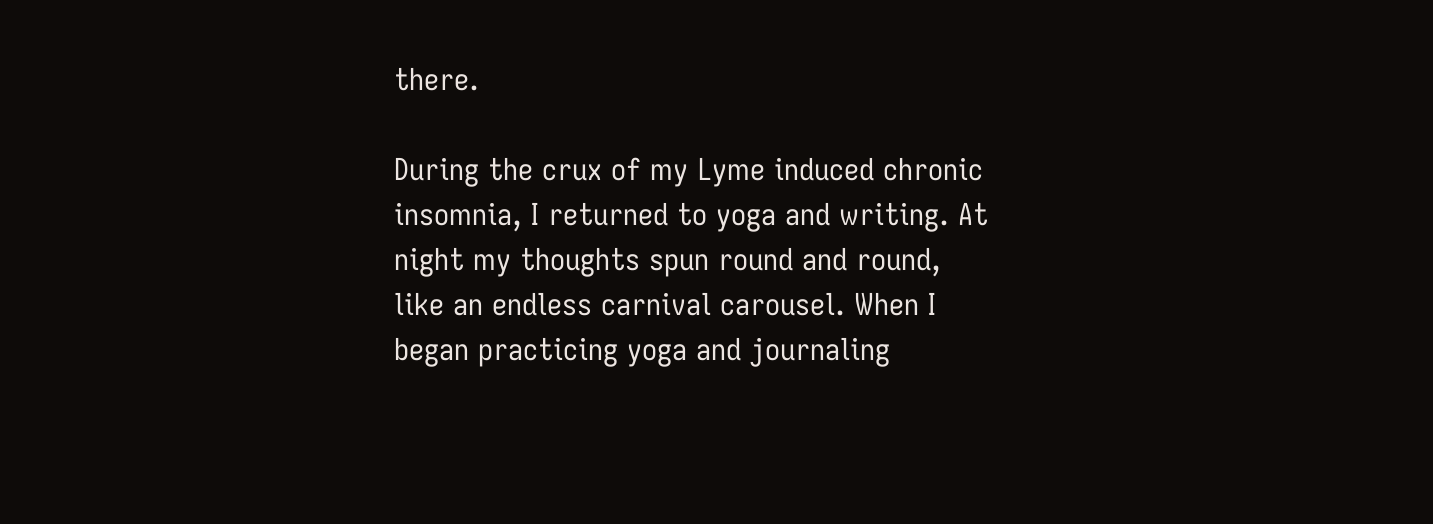there.

During the crux of my Lyme induced chronic insomnia, I returned to yoga and writing. At night my thoughts spun round and round, like an endless carnival carousel. When I began practicing yoga and journaling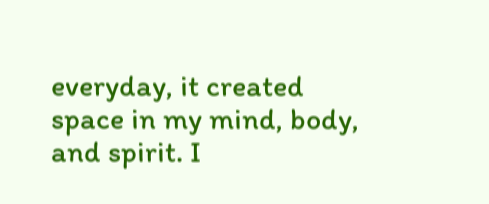everyday, it created space in my mind, body, and spirit. I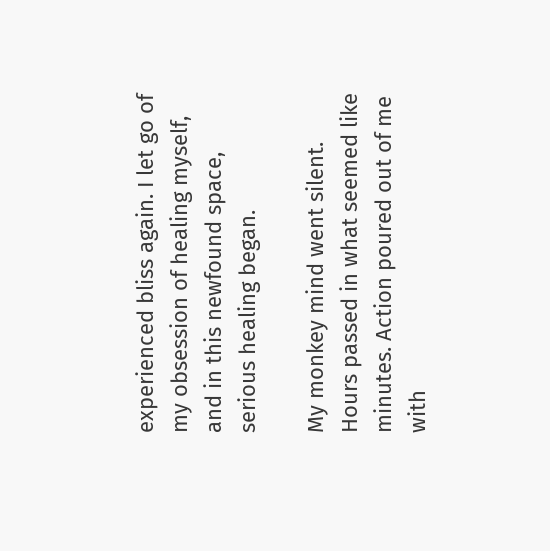experienced bliss again. I let go of my obsession of healing myself, and in this newfound space, serious healing began.

My monkey mind went silent. Hours passed in what seemed like minutes. Action poured out of me with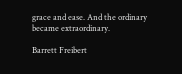grace and ease. And the ordinary became extraordinary.

Barrett Freibert